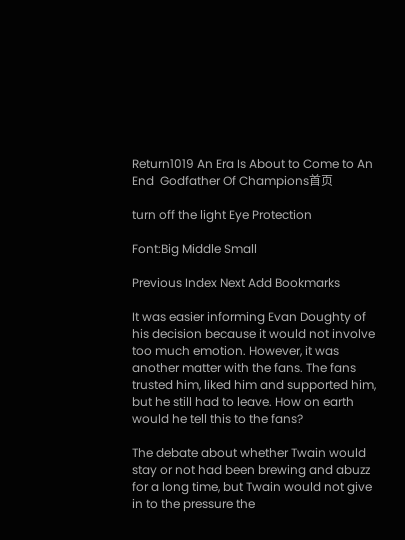Return1019 An Era Is About to Come to An End  Godfather Of Champions首页

turn off the light Eye Protection

Font:Big Middle Small

Previous Index Next Add Bookmarks

It was easier informing Evan Doughty of his decision because it would not involve too much emotion. However, it was another matter with the fans. The fans trusted him, liked him and supported him, but he still had to leave. How on earth would he tell this to the fans?

The debate about whether Twain would stay or not had been brewing and abuzz for a long time, but Twain would not give in to the pressure the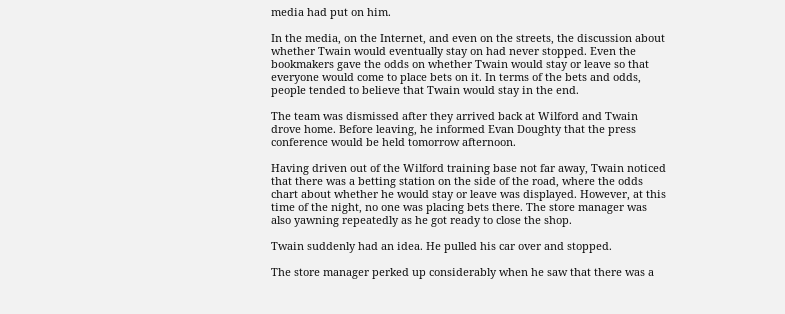media had put on him.

In the media, on the Internet, and even on the streets, the discussion about whether Twain would eventually stay on had never stopped. Even the bookmakers gave the odds on whether Twain would stay or leave so that everyone would come to place bets on it. In terms of the bets and odds, people tended to believe that Twain would stay in the end.

The team was dismissed after they arrived back at Wilford and Twain drove home. Before leaving, he informed Evan Doughty that the press conference would be held tomorrow afternoon.

Having driven out of the Wilford training base not far away, Twain noticed that there was a betting station on the side of the road, where the odds chart about whether he would stay or leave was displayed. However, at this time of the night, no one was placing bets there. The store manager was also yawning repeatedly as he got ready to close the shop.

Twain suddenly had an idea. He pulled his car over and stopped.

The store manager perked up considerably when he saw that there was a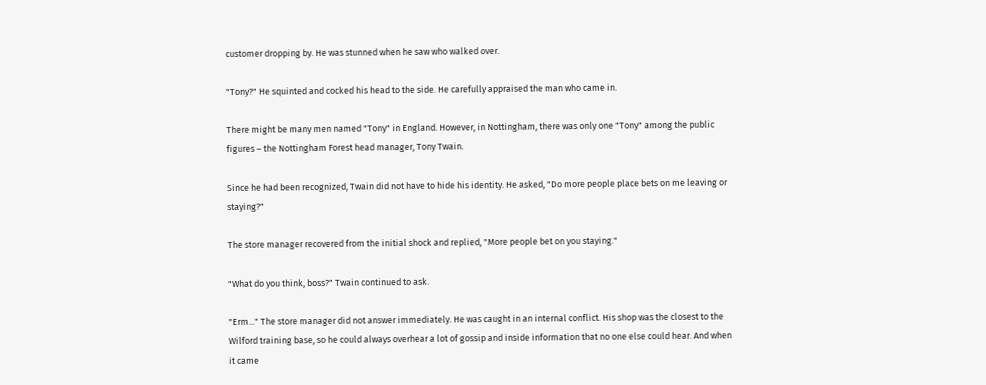customer dropping by. He was stunned when he saw who walked over.

"Tony?" He squinted and cocked his head to the side. He carefully appraised the man who came in.

There might be many men named "Tony" in England. However, in Nottingham, there was only one "Tony" among the public figures – the Nottingham Forest head manager, Tony Twain.

Since he had been recognized, Twain did not have to hide his identity. He asked, "Do more people place bets on me leaving or staying?"

The store manager recovered from the initial shock and replied, "More people bet on you staying."

"What do you think, boss?" Twain continued to ask.

"Erm..." The store manager did not answer immediately. He was caught in an internal conflict. His shop was the closest to the Wilford training base, so he could always overhear a lot of gossip and inside information that no one else could hear. And when it came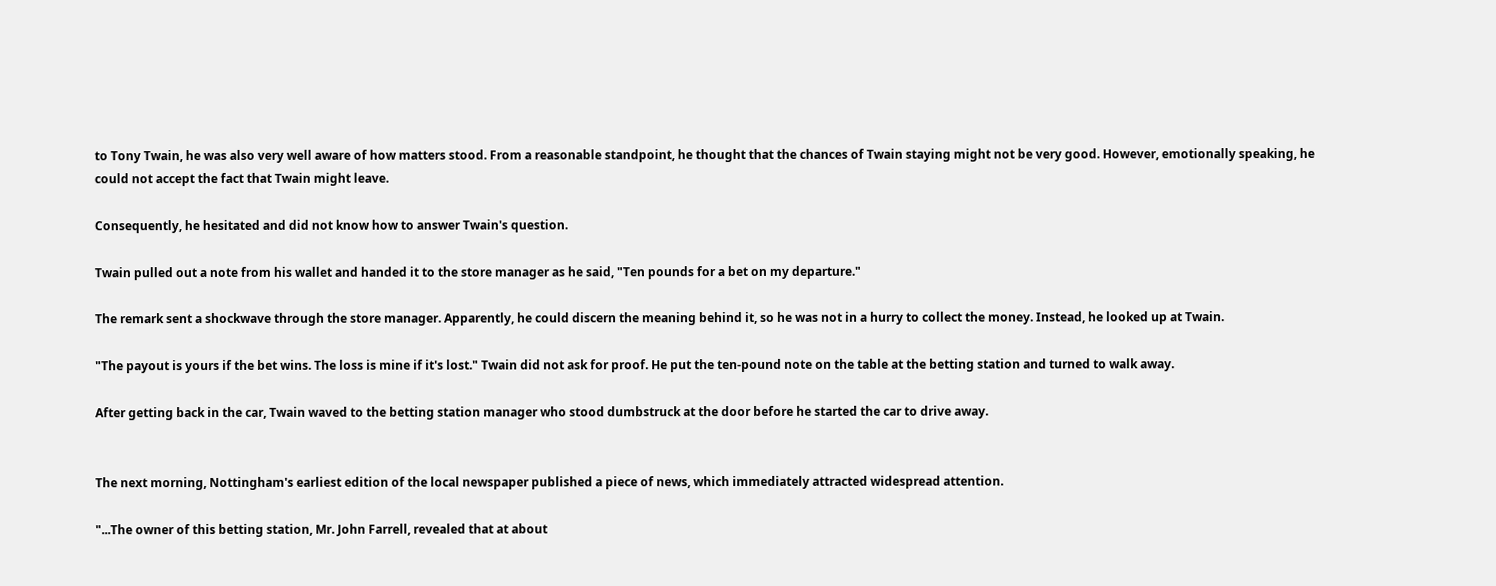to Tony Twain, he was also very well aware of how matters stood. From a reasonable standpoint, he thought that the chances of Twain staying might not be very good. However, emotionally speaking, he could not accept the fact that Twain might leave.

Consequently, he hesitated and did not know how to answer Twain's question.

Twain pulled out a note from his wallet and handed it to the store manager as he said, "Ten pounds for a bet on my departure."

The remark sent a shockwave through the store manager. Apparently, he could discern the meaning behind it, so he was not in a hurry to collect the money. Instead, he looked up at Twain.

"The payout is yours if the bet wins. The loss is mine if it's lost." Twain did not ask for proof. He put the ten-pound note on the table at the betting station and turned to walk away.

After getting back in the car, Twain waved to the betting station manager who stood dumbstruck at the door before he started the car to drive away.


The next morning, Nottingham's earliest edition of the local newspaper published a piece of news, which immediately attracted widespread attention.

"...The owner of this betting station, Mr. John Farrell, revealed that at about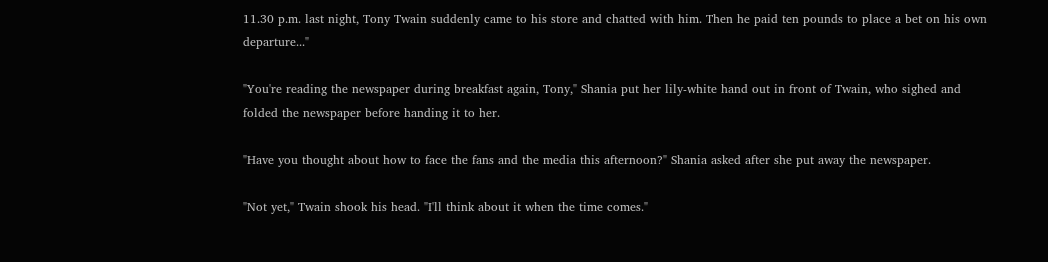11.30 p.m. last night, Tony Twain suddenly came to his store and chatted with him. Then he paid ten pounds to place a bet on his own departure..."

"You're reading the newspaper during breakfast again, Tony," Shania put her lily-white hand out in front of Twain, who sighed and folded the newspaper before handing it to her.

"Have you thought about how to face the fans and the media this afternoon?" Shania asked after she put away the newspaper.

"Not yet," Twain shook his head. "I'll think about it when the time comes."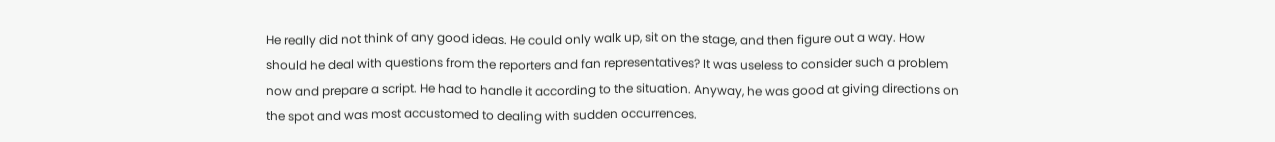He really did not think of any good ideas. He could only walk up, sit on the stage, and then figure out a way. How should he deal with questions from the reporters and fan representatives? It was useless to consider such a problem now and prepare a script. He had to handle it according to the situation. Anyway, he was good at giving directions on the spot and was most accustomed to dealing with sudden occurrences.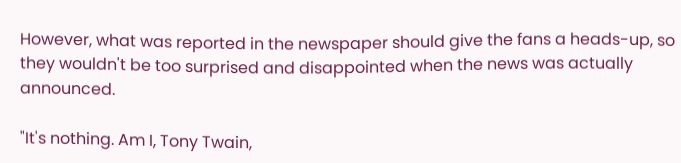However, what was reported in the newspaper should give the fans a heads-up, so they wouldn't be too surprised and disappointed when the news was actually announced.

"It's nothing. Am I, Tony Twain,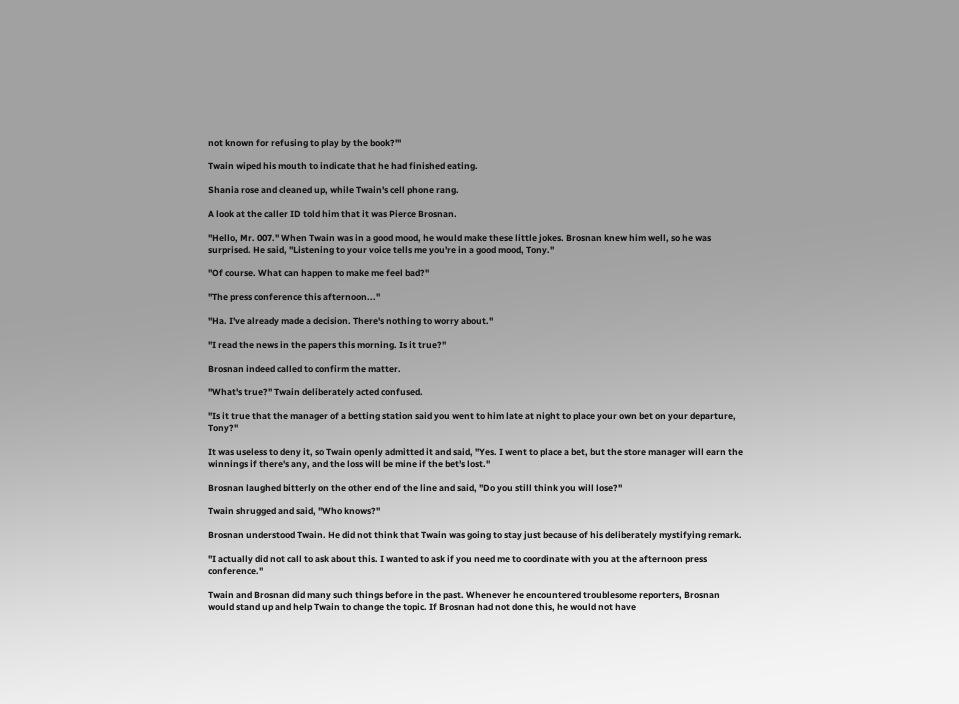not known for refusing to play by the book?'"

Twain wiped his mouth to indicate that he had finished eating.

Shania rose and cleaned up, while Twain's cell phone rang.

A look at the caller ID told him that it was Pierce Brosnan.

"Hello, Mr. 007." When Twain was in a good mood, he would make these little jokes. Brosnan knew him well, so he was surprised. He said, "Listening to your voice tells me you're in a good mood, Tony."

"Of course. What can happen to make me feel bad?"

"The press conference this afternoon..."

"Ha. I've already made a decision. There's nothing to worry about."

"I read the news in the papers this morning. Is it true?"

Brosnan indeed called to confirm the matter.

"What's true?" Twain deliberately acted confused.

"Is it true that the manager of a betting station said you went to him late at night to place your own bet on your departure, Tony?"

It was useless to deny it, so Twain openly admitted it and said, "Yes. I went to place a bet, but the store manager will earn the winnings if there's any, and the loss will be mine if the bet's lost."

Brosnan laughed bitterly on the other end of the line and said, "Do you still think you will lose?"

Twain shrugged and said, "Who knows?"

Brosnan understood Twain. He did not think that Twain was going to stay just because of his deliberately mystifying remark.

"I actually did not call to ask about this. I wanted to ask if you need me to coordinate with you at the afternoon press conference."

Twain and Brosnan did many such things before in the past. Whenever he encountered troublesome reporters, Brosnan would stand up and help Twain to change the topic. If Brosnan had not done this, he would not have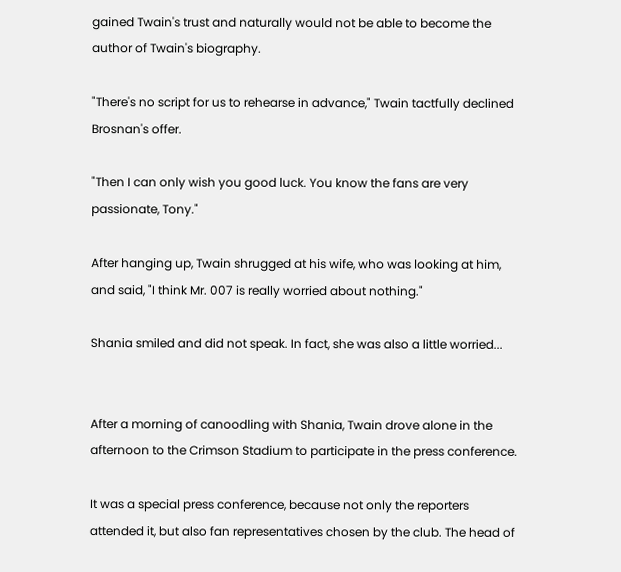gained Twain's trust and naturally would not be able to become the author of Twain's biography.

"There's no script for us to rehearse in advance," Twain tactfully declined Brosnan's offer.

"Then I can only wish you good luck. You know the fans are very passionate, Tony."

After hanging up, Twain shrugged at his wife, who was looking at him, and said, "I think Mr. 007 is really worried about nothing."

Shania smiled and did not speak. In fact, she was also a little worried...


After a morning of canoodling with Shania, Twain drove alone in the afternoon to the Crimson Stadium to participate in the press conference.

It was a special press conference, because not only the reporters attended it, but also fan representatives chosen by the club. The head of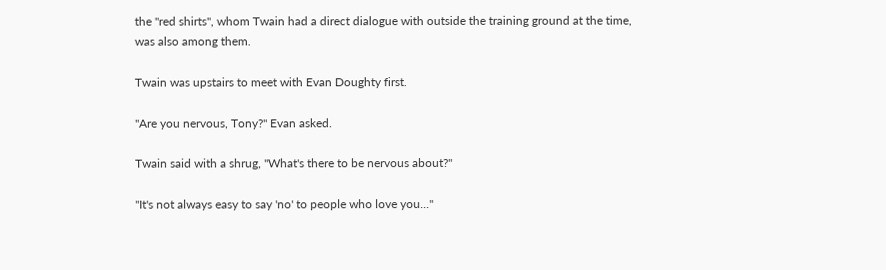the "red shirts", whom Twain had a direct dialogue with outside the training ground at the time, was also among them.

Twain was upstairs to meet with Evan Doughty first.

"Are you nervous, Tony?" Evan asked.

Twain said with a shrug, "What's there to be nervous about?"

"It's not always easy to say 'no' to people who love you..."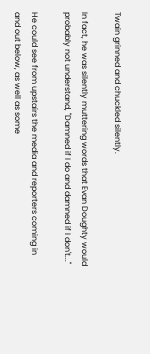Twain grinned and chuckled silently.

In fact, he was silently muttering words that Evan Doughty would probably not understand, "Damned if I do and damned if I don't..."

He could see from upstairs the media and reporters coming in and out below, as well as some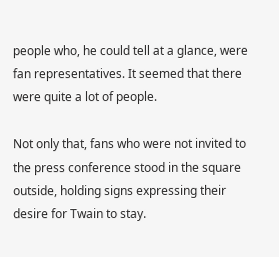people who, he could tell at a glance, were fan representatives. It seemed that there were quite a lot of people.

Not only that, fans who were not invited to the press conference stood in the square outside, holding signs expressing their desire for Twain to stay.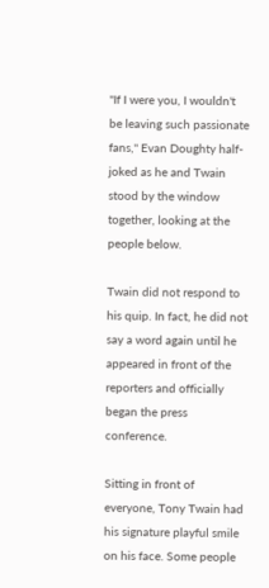"If I were you, I wouldn't be leaving such passionate fans," Evan Doughty half-joked as he and Twain stood by the window together, looking at the people below.

Twain did not respond to his quip. In fact, he did not say a word again until he appeared in front of the reporters and officially began the press conference.

Sitting in front of everyone, Tony Twain had his signature playful smile on his face. Some people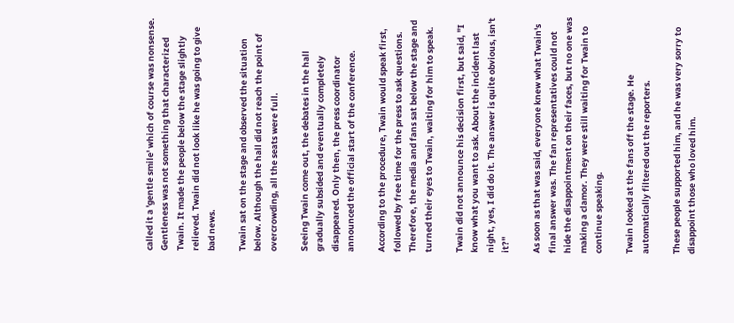called it a 'gentle smile' which of course was nonsense. Gentleness was not something that characterized Twain. It made the people below the stage slightly relieved. Twain did not look like he was going to give bad news.

Twain sat on the stage and observed the situation below. Although the hall did not reach the point of overcrowding, all the seats were full.

Seeing Twain come out, the debates in the hall gradually subsided and eventually completely disappeared. Only then, the press coordinator announced the official start of the conference.

According to the procedure, Twain would speak first, followed by free time for the press to ask questions. Therefore, the media and fans sat below the stage and turned their eyes to Twain, waiting for him to speak.

Twain did not announce his decision first, but said, "I know what you want to ask. About the incident last night, yes, I did do it. The answer is quite obvious, isn't it?"

As soon as that was said, everyone knew what Twain's final answer was. The fan representatives could not hide the disappointment on their faces, but no one was making a clamor. They were still waiting for Twain to continue speaking.

Twain looked at the fans off the stage. He automatically filtered out the reporters.

These people supported him, and he was very sorry to disappoint those who loved him.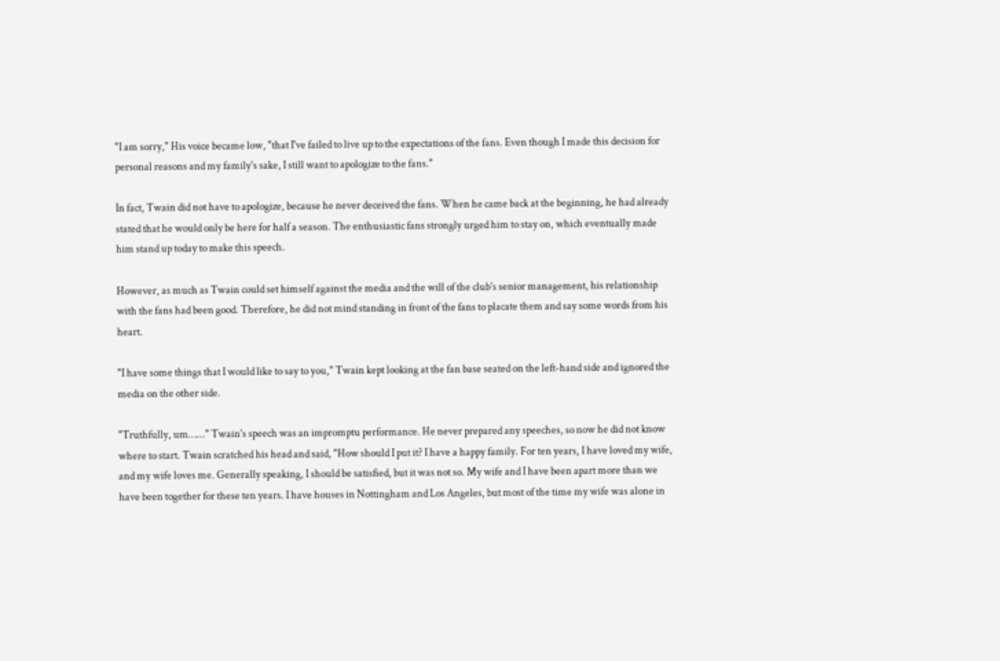"I am sorry," His voice became low, "that I've failed to live up to the expectations of the fans. Even though I made this decision for personal reasons and my family's sake, I still want to apologize to the fans."

In fact, Twain did not have to apologize, because he never deceived the fans. When he came back at the beginning, he had already stated that he would only be here for half a season. The enthusiastic fans strongly urged him to stay on, which eventually made him stand up today to make this speech.

However, as much as Twain could set himself against the media and the will of the club's senior management, his relationship with the fans had been good. Therefore, he did not mind standing in front of the fans to placate them and say some words from his heart.

"I have some things that I would like to say to you," Twain kept looking at the fan base seated on the left-hand side and ignored the media on the other side.

"Truthfully, um…..." Twain's speech was an impromptu performance. He never prepared any speeches, so now he did not know where to start. Twain scratched his head and said, "How should I put it? I have a happy family. For ten years, I have loved my wife, and my wife loves me. Generally speaking, I should be satisfied, but it was not so. My wife and I have been apart more than we have been together for these ten years. I have houses in Nottingham and Los Angeles, but most of the time my wife was alone in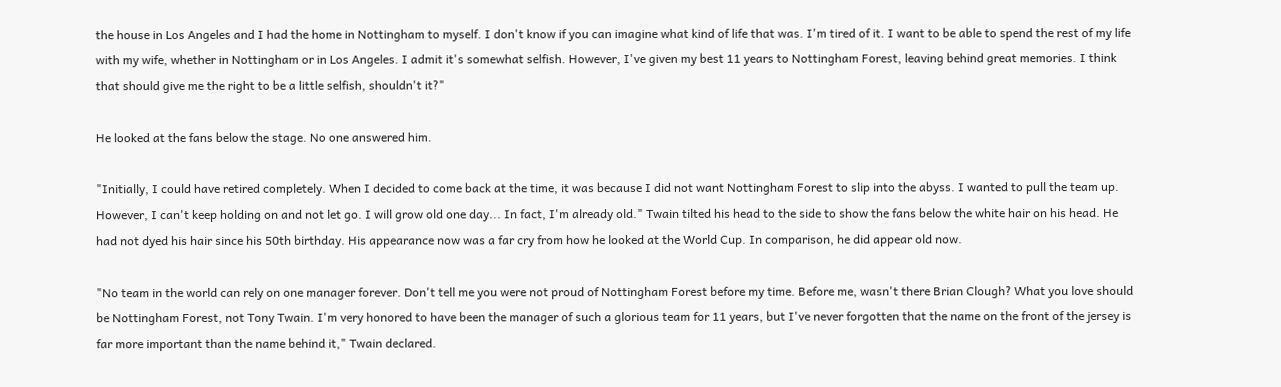the house in Los Angeles and I had the home in Nottingham to myself. I don't know if you can imagine what kind of life that was. I'm tired of it. I want to be able to spend the rest of my life with my wife, whether in Nottingham or in Los Angeles. I admit it's somewhat selfish. However, I've given my best 11 years to Nottingham Forest, leaving behind great memories. I think that should give me the right to be a little selfish, shouldn't it?"

He looked at the fans below the stage. No one answered him.

"Initially, I could have retired completely. When I decided to come back at the time, it was because I did not want Nottingham Forest to slip into the abyss. I wanted to pull the team up. However, I can't keep holding on and not let go. I will grow old one day... In fact, I'm already old." Twain tilted his head to the side to show the fans below the white hair on his head. He had not dyed his hair since his 50th birthday. His appearance now was a far cry from how he looked at the World Cup. In comparison, he did appear old now.

"No team in the world can rely on one manager forever. Don't tell me you were not proud of Nottingham Forest before my time. Before me, wasn't there Brian Clough? What you love should be Nottingham Forest, not Tony Twain. I'm very honored to have been the manager of such a glorious team for 11 years, but I've never forgotten that the name on the front of the jersey is far more important than the name behind it," Twain declared.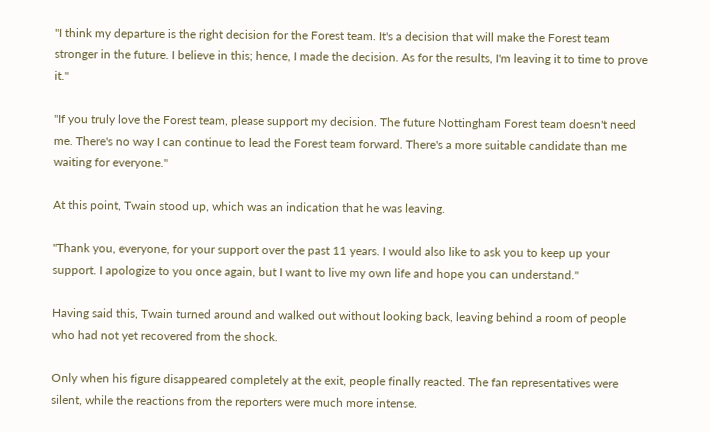"I think my departure is the right decision for the Forest team. It's a decision that will make the Forest team stronger in the future. I believe in this; hence, I made the decision. As for the results, I'm leaving it to time to prove it."

"If you truly love the Forest team, please support my decision. The future Nottingham Forest team doesn't need me. There's no way I can continue to lead the Forest team forward. There's a more suitable candidate than me waiting for everyone."

At this point, Twain stood up, which was an indication that he was leaving.

"Thank you, everyone, for your support over the past 11 years. I would also like to ask you to keep up your support. I apologize to you once again, but I want to live my own life and hope you can understand."

Having said this, Twain turned around and walked out without looking back, leaving behind a room of people who had not yet recovered from the shock.

Only when his figure disappeared completely at the exit, people finally reacted. The fan representatives were silent, while the reactions from the reporters were much more intense.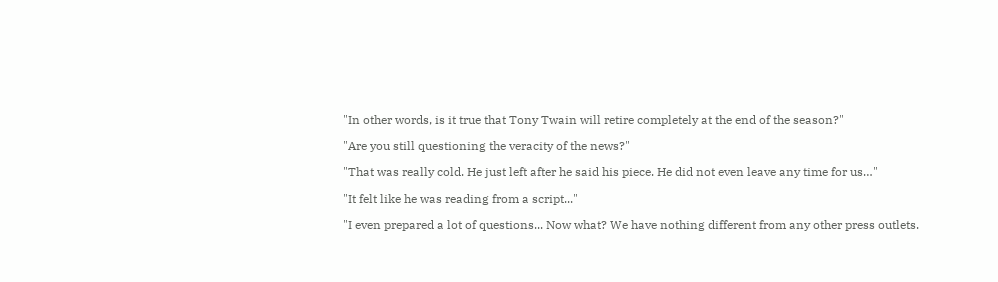"In other words, is it true that Tony Twain will retire completely at the end of the season?"

"Are you still questioning the veracity of the news?"

"That was really cold. He just left after he said his piece. He did not even leave any time for us…"

"It felt like he was reading from a script..."

"I even prepared a lot of questions... Now what? We have nothing different from any other press outlets.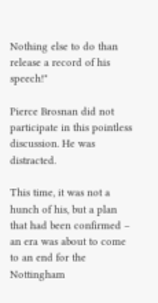Nothing else to do than release a record of his speech!"

Pierce Brosnan did not participate in this pointless discussion. He was distracted.

This time, it was not a hunch of his, but a plan that had been confirmed – an era was about to come to an end for the Nottingham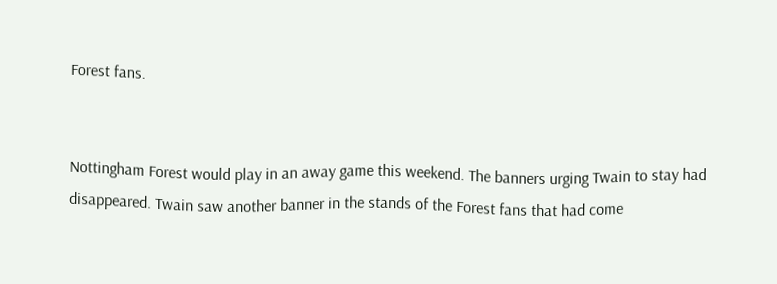Forest fans.


Nottingham Forest would play in an away game this weekend. The banners urging Twain to stay had disappeared. Twain saw another banner in the stands of the Forest fans that had come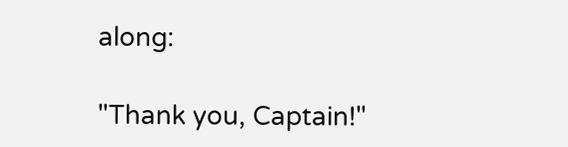along:

"Thank you, Captain!"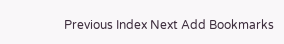Previous Index Next Add Bookmarks